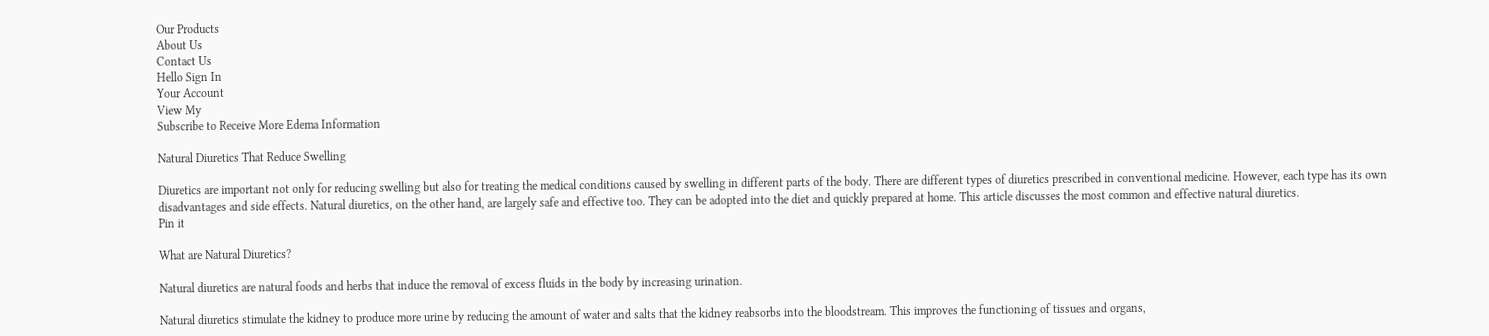Our Products
About Us
Contact Us
Hello Sign In
Your Account
View My
Subscribe to Receive More Edema Information

Natural Diuretics That Reduce Swelling

Diuretics are important not only for reducing swelling but also for treating the medical conditions caused by swelling in different parts of the body. There are different types of diuretics prescribed in conventional medicine. However, each type has its own disadvantages and side effects. Natural diuretics, on the other hand, are largely safe and effective too. They can be adopted into the diet and quickly prepared at home. This article discusses the most common and effective natural diuretics.
Pin it

What are Natural Diuretics?

Natural diuretics are natural foods and herbs that induce the removal of excess fluids in the body by increasing urination.

Natural diuretics stimulate the kidney to produce more urine by reducing the amount of water and salts that the kidney reabsorbs into the bloodstream. This improves the functioning of tissues and organs,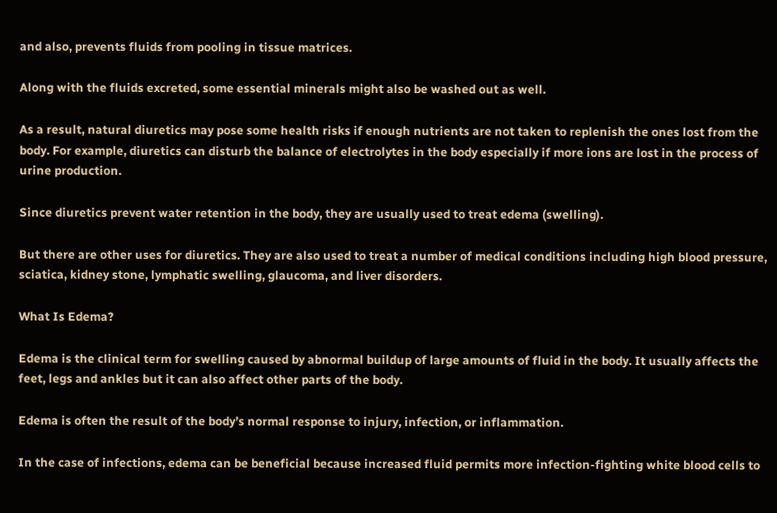and also, prevents fluids from pooling in tissue matrices.

Along with the fluids excreted, some essential minerals might also be washed out as well.

As a result, natural diuretics may pose some health risks if enough nutrients are not taken to replenish the ones lost from the body. For example, diuretics can disturb the balance of electrolytes in the body especially if more ions are lost in the process of urine production.

Since diuretics prevent water retention in the body, they are usually used to treat edema (swelling).

But there are other uses for diuretics. They are also used to treat a number of medical conditions including high blood pressure, sciatica, kidney stone, lymphatic swelling, glaucoma, and liver disorders.

What Is Edema?

Edema is the clinical term for swelling caused by abnormal buildup of large amounts of fluid in the body. It usually affects the feet, legs and ankles but it can also affect other parts of the body.

Edema is often the result of the body’s normal response to injury, infection, or inflammation.

In the case of infections, edema can be beneficial because increased fluid permits more infection-fighting white blood cells to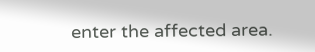enter the affected area.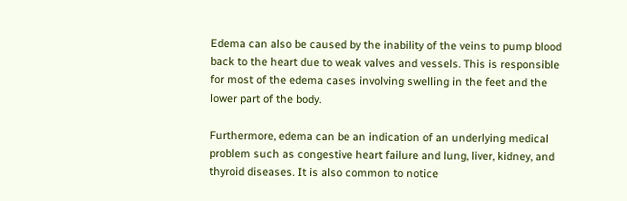Edema can also be caused by the inability of the veins to pump blood back to the heart due to weak valves and vessels. This is responsible for most of the edema cases involving swelling in the feet and the lower part of the body.

Furthermore, edema can be an indication of an underlying medical problem such as congestive heart failure and lung, liver, kidney, and thyroid diseases. It is also common to notice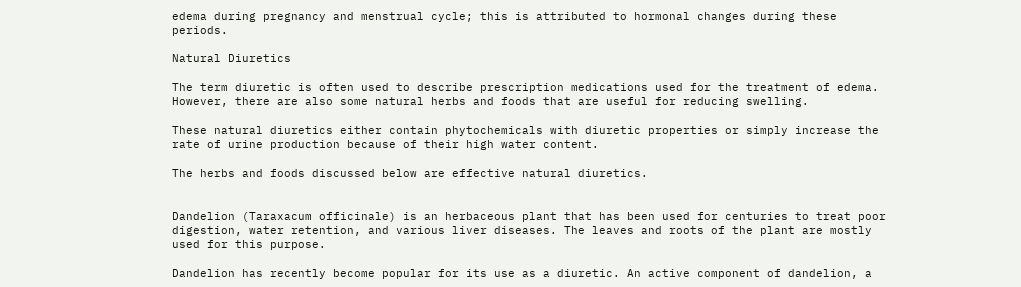edema during pregnancy and menstrual cycle; this is attributed to hormonal changes during these periods.

Natural Diuretics

The term diuretic is often used to describe prescription medications used for the treatment of edema. However, there are also some natural herbs and foods that are useful for reducing swelling.

These natural diuretics either contain phytochemicals with diuretic properties or simply increase the rate of urine production because of their high water content.

The herbs and foods discussed below are effective natural diuretics.


Dandelion (Taraxacum officinale) is an herbaceous plant that has been used for centuries to treat poor digestion, water retention, and various liver diseases. The leaves and roots of the plant are mostly used for this purpose.

Dandelion has recently become popular for its use as a diuretic. An active component of dandelion, a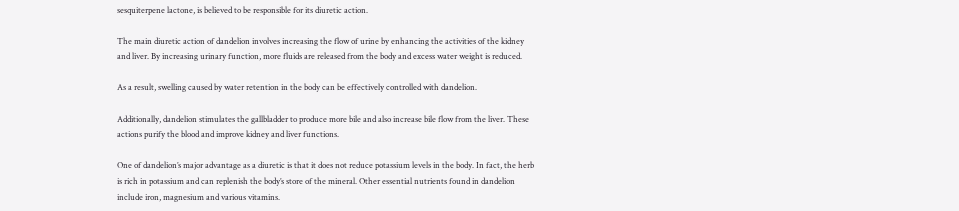sesquiterpene lactone, is believed to be responsible for its diuretic action.

The main diuretic action of dandelion involves increasing the flow of urine by enhancing the activities of the kidney and liver. By increasing urinary function, more fluids are released from the body and excess water weight is reduced.

As a result, swelling caused by water retention in the body can be effectively controlled with dandelion.

Additionally, dandelion stimulates the gallbladder to produce more bile and also increase bile flow from the liver. These actions purify the blood and improve kidney and liver functions.

One of dandelion’s major advantage as a diuretic is that it does not reduce potassium levels in the body. In fact, the herb is rich in potassium and can replenish the body’s store of the mineral. Other essential nutrients found in dandelion include iron, magnesium and various vitamins.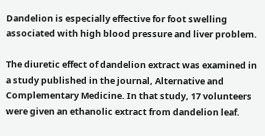Dandelion is especially effective for foot swelling associated with high blood pressure and liver problem.

The diuretic effect of dandelion extract was examined in a study published in the journal, Alternative and Complementary Medicine. In that study, 17 volunteers were given an ethanolic extract from dandelion leaf.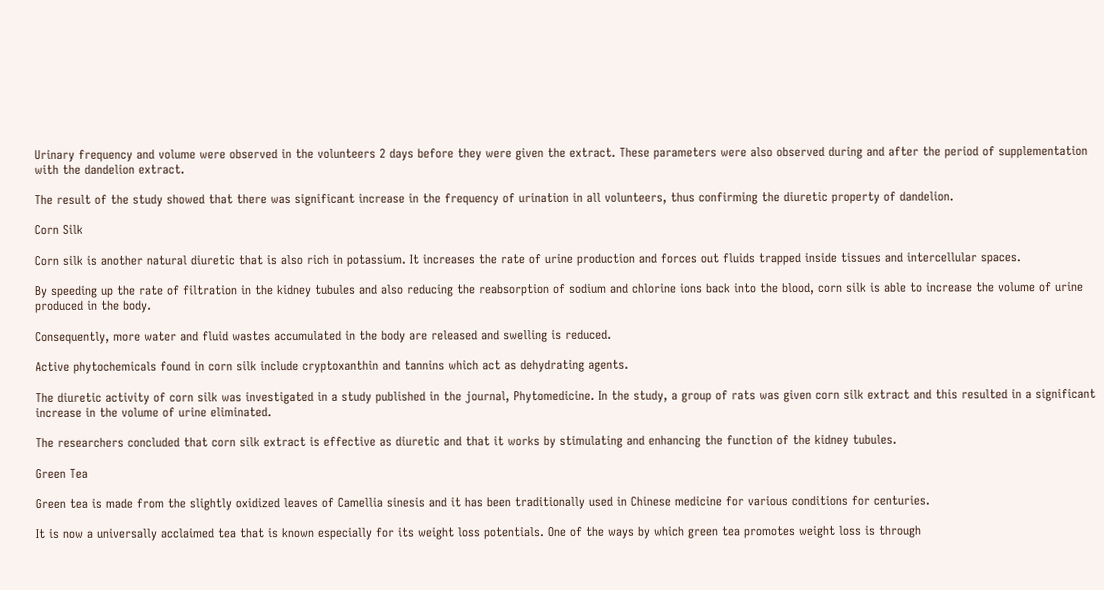Urinary frequency and volume were observed in the volunteers 2 days before they were given the extract. These parameters were also observed during and after the period of supplementation with the dandelion extract.

The result of the study showed that there was significant increase in the frequency of urination in all volunteers, thus confirming the diuretic property of dandelion.

Corn Silk

Corn silk is another natural diuretic that is also rich in potassium. It increases the rate of urine production and forces out fluids trapped inside tissues and intercellular spaces.

By speeding up the rate of filtration in the kidney tubules and also reducing the reabsorption of sodium and chlorine ions back into the blood, corn silk is able to increase the volume of urine produced in the body.

Consequently, more water and fluid wastes accumulated in the body are released and swelling is reduced.

Active phytochemicals found in corn silk include cryptoxanthin and tannins which act as dehydrating agents.

The diuretic activity of corn silk was investigated in a study published in the journal, Phytomedicine. In the study, a group of rats was given corn silk extract and this resulted in a significant increase in the volume of urine eliminated.

The researchers concluded that corn silk extract is effective as diuretic and that it works by stimulating and enhancing the function of the kidney tubules.

Green Tea

Green tea is made from the slightly oxidized leaves of Camellia sinesis and it has been traditionally used in Chinese medicine for various conditions for centuries.

It is now a universally acclaimed tea that is known especially for its weight loss potentials. One of the ways by which green tea promotes weight loss is through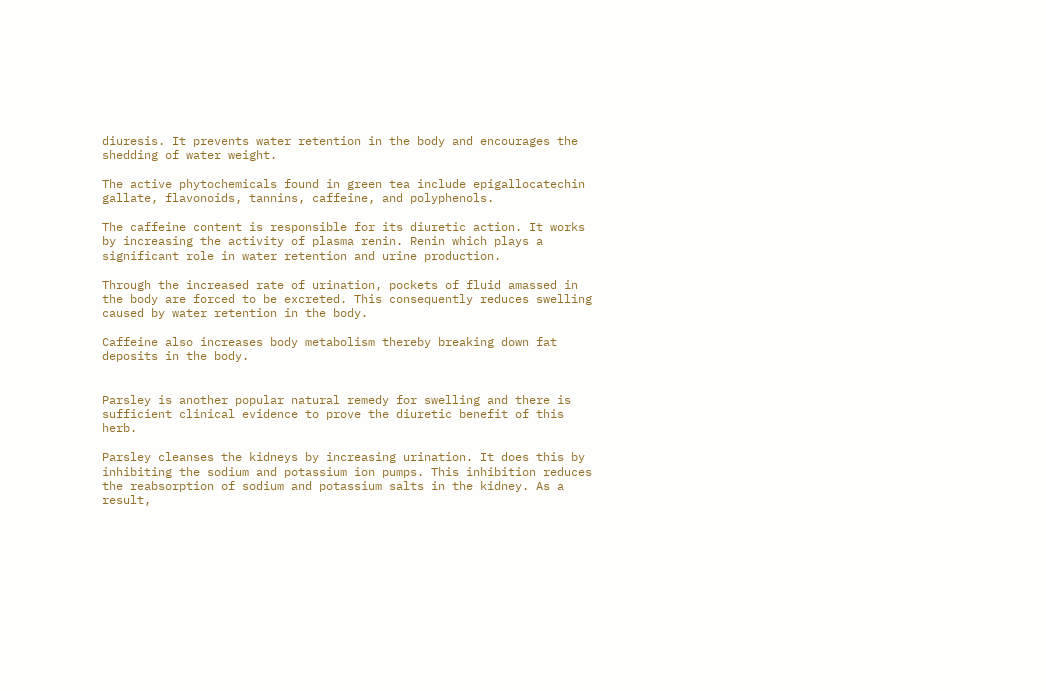diuresis. It prevents water retention in the body and encourages the shedding of water weight.

The active phytochemicals found in green tea include epigallocatechin gallate, flavonoids, tannins, caffeine, and polyphenols.

The caffeine content is responsible for its diuretic action. It works by increasing the activity of plasma renin. Renin which plays a significant role in water retention and urine production.

Through the increased rate of urination, pockets of fluid amassed in the body are forced to be excreted. This consequently reduces swelling caused by water retention in the body.

Caffeine also increases body metabolism thereby breaking down fat deposits in the body.


Parsley is another popular natural remedy for swelling and there is sufficient clinical evidence to prove the diuretic benefit of this herb.

Parsley cleanses the kidneys by increasing urination. It does this by inhibiting the sodium and potassium ion pumps. This inhibition reduces the reabsorption of sodium and potassium salts in the kidney. As a result,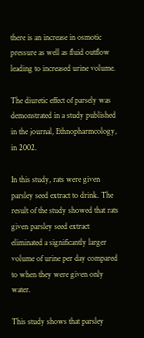there is an increase in osmotic pressure as well as fluid outflow leading to increased urine volume.

The diuretic effect of parsely was demonstrated in a study published in the journal, Ethnopharmcology, in 2002.

In this study, rats were given parsley seed extract to drink. The result of the study showed that rats given parsley seed extract eliminated a significantly larger volume of urine per day compared to when they were given only water.

This study shows that parsley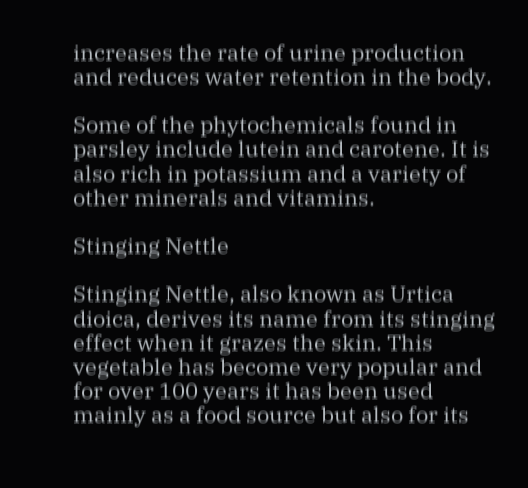increases the rate of urine production and reduces water retention in the body.

Some of the phytochemicals found in parsley include lutein and carotene. It is also rich in potassium and a variety of other minerals and vitamins.

Stinging Nettle

Stinging Nettle, also known as Urtica dioica, derives its name from its stinging effect when it grazes the skin. This vegetable has become very popular and for over 100 years it has been used mainly as a food source but also for its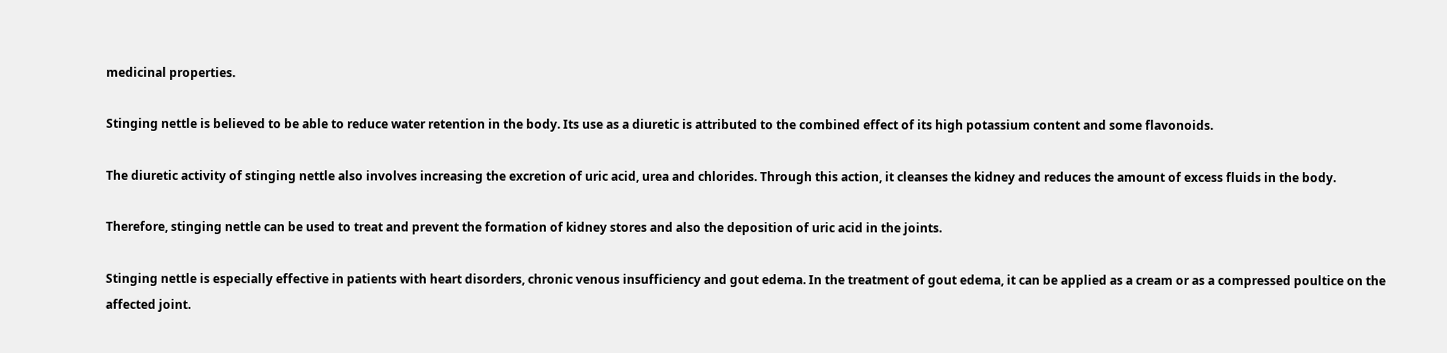medicinal properties.

Stinging nettle is believed to be able to reduce water retention in the body. Its use as a diuretic is attributed to the combined effect of its high potassium content and some flavonoids.

The diuretic activity of stinging nettle also involves increasing the excretion of uric acid, urea and chlorides. Through this action, it cleanses the kidney and reduces the amount of excess fluids in the body.

Therefore, stinging nettle can be used to treat and prevent the formation of kidney stores and also the deposition of uric acid in the joints.

Stinging nettle is especially effective in patients with heart disorders, chronic venous insufficiency and gout edema. In the treatment of gout edema, it can be applied as a cream or as a compressed poultice on the affected joint.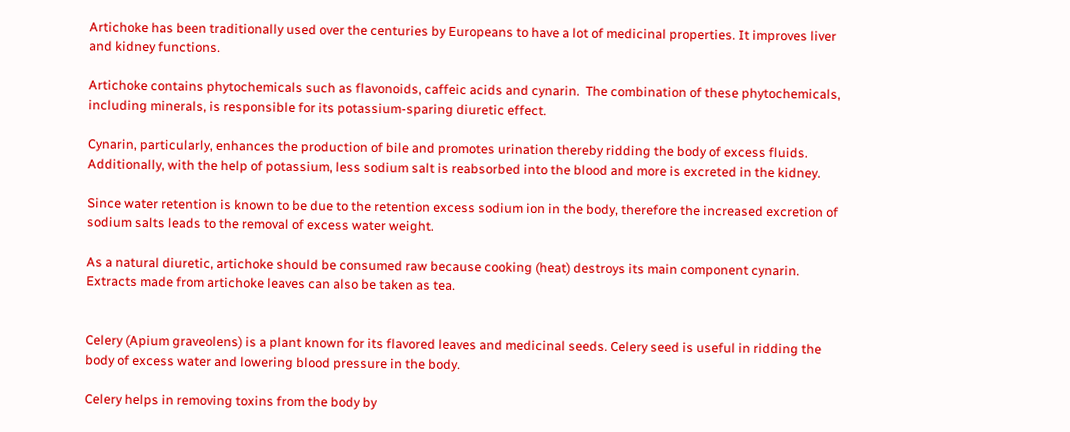Artichoke has been traditionally used over the centuries by Europeans to have a lot of medicinal properties. It improves liver and kidney functions.

Artichoke contains phytochemicals such as flavonoids, caffeic acids and cynarin.  The combination of these phytochemicals, including minerals, is responsible for its potassium-sparing diuretic effect.

Cynarin, particularly, enhances the production of bile and promotes urination thereby ridding the body of excess fluids. Additionally, with the help of potassium, less sodium salt is reabsorbed into the blood and more is excreted in the kidney.

Since water retention is known to be due to the retention excess sodium ion in the body, therefore the increased excretion of sodium salts leads to the removal of excess water weight.

As a natural diuretic, artichoke should be consumed raw because cooking (heat) destroys its main component cynarin. Extracts made from artichoke leaves can also be taken as tea.


Celery (Apium graveolens) is a plant known for its flavored leaves and medicinal seeds. Celery seed is useful in ridding the body of excess water and lowering blood pressure in the body.

Celery helps in removing toxins from the body by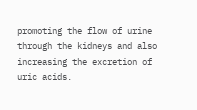promoting the flow of urine through the kidneys and also increasing the excretion of uric acids.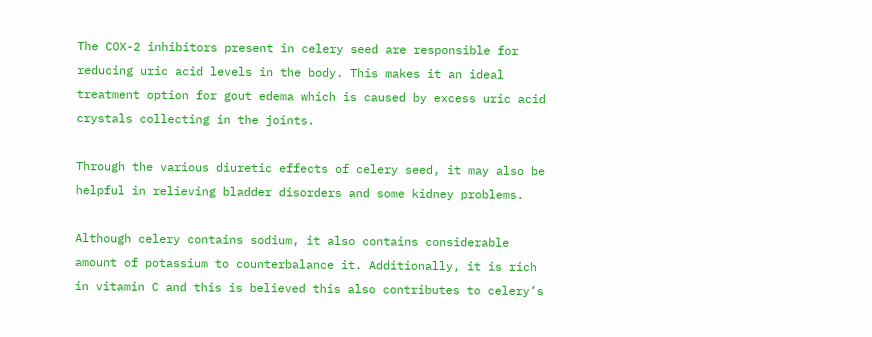The COX-2 inhibitors present in celery seed are responsible for reducing uric acid levels in the body. This makes it an ideal treatment option for gout edema which is caused by excess uric acid crystals collecting in the joints.

Through the various diuretic effects of celery seed, it may also be helpful in relieving bladder disorders and some kidney problems.

Although celery contains sodium, it also contains considerable amount of potassium to counterbalance it. Additionally, it is rich in vitamin C and this is believed this also contributes to celery’s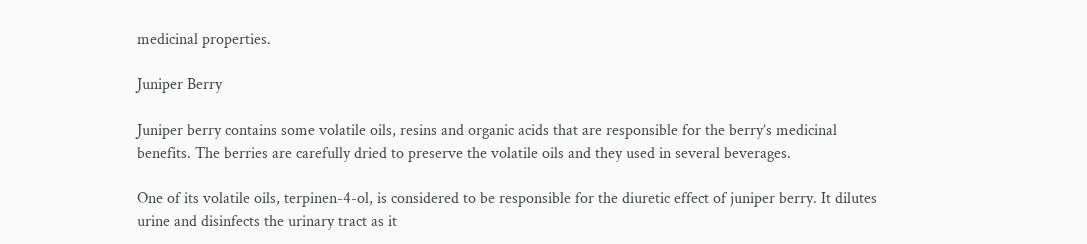medicinal properties.

Juniper Berry

Juniper berry contains some volatile oils, resins and organic acids that are responsible for the berry’s medicinal benefits. The berries are carefully dried to preserve the volatile oils and they used in several beverages.

One of its volatile oils, terpinen-4-ol, is considered to be responsible for the diuretic effect of juniper berry. It dilutes urine and disinfects the urinary tract as it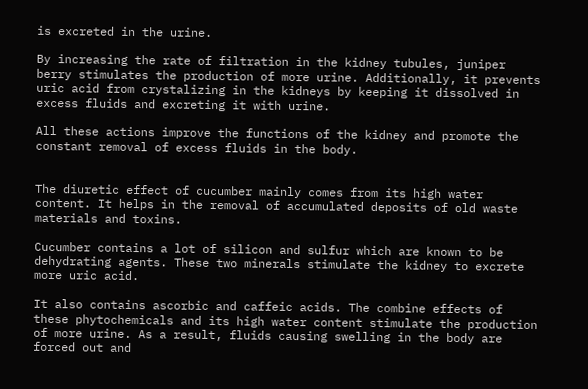is excreted in the urine.

By increasing the rate of filtration in the kidney tubules, juniper berry stimulates the production of more urine. Additionally, it prevents uric acid from crystalizing in the kidneys by keeping it dissolved in excess fluids and excreting it with urine.

All these actions improve the functions of the kidney and promote the constant removal of excess fluids in the body.


The diuretic effect of cucumber mainly comes from its high water content. It helps in the removal of accumulated deposits of old waste materials and toxins.

Cucumber contains a lot of silicon and sulfur which are known to be dehydrating agents. These two minerals stimulate the kidney to excrete more uric acid.

It also contains ascorbic and caffeic acids. The combine effects of these phytochemicals and its high water content stimulate the production of more urine. As a result, fluids causing swelling in the body are forced out and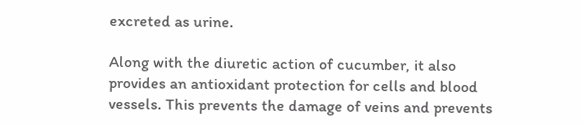excreted as urine.

Along with the diuretic action of cucumber, it also provides an antioxidant protection for cells and blood vessels. This prevents the damage of veins and prevents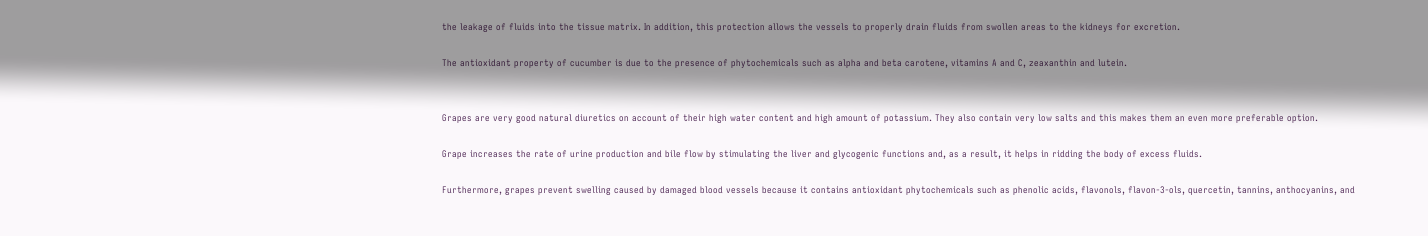the leakage of fluids into the tissue matrix. In addition, this protection allows the vessels to properly drain fluids from swollen areas to the kidneys for excretion.

The antioxidant property of cucumber is due to the presence of phytochemicals such as alpha and beta carotene, vitamins A and C, zeaxanthin and lutein.


Grapes are very good natural diuretics on account of their high water content and high amount of potassium. They also contain very low salts and this makes them an even more preferable option.

Grape increases the rate of urine production and bile flow by stimulating the liver and glycogenic functions and, as a result, it helps in ridding the body of excess fluids.

Furthermore, grapes prevent swelling caused by damaged blood vessels because it contains antioxidant phytochemicals such as phenolic acids, flavonols, flavon-3-ols, quercetin, tannins, anthocyanins, and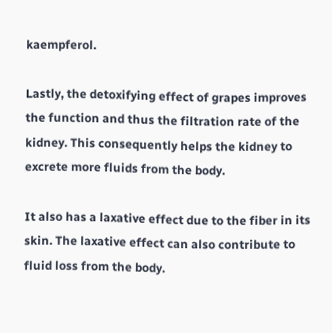kaempferol.

Lastly, the detoxifying effect of grapes improves the function and thus the filtration rate of the kidney. This consequently helps the kidney to excrete more fluids from the body.

It also has a laxative effect due to the fiber in its skin. The laxative effect can also contribute to fluid loss from the body.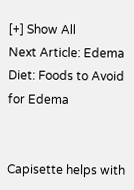[+] Show All
Next Article: Edema Diet: Foods to Avoid for Edema


Capisette helps with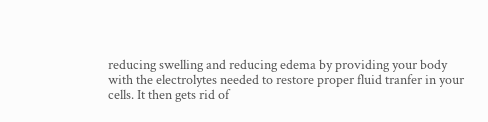reducing swelling and reducing edema by providing your body with the electrolytes needed to restore proper fluid tranfer in your cells. It then gets rid of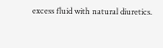excess fluid with natural diuretics.